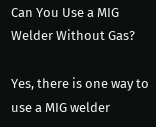Can You Use a MIG Welder Without Gas?

Yes, there is one way to use a MIG welder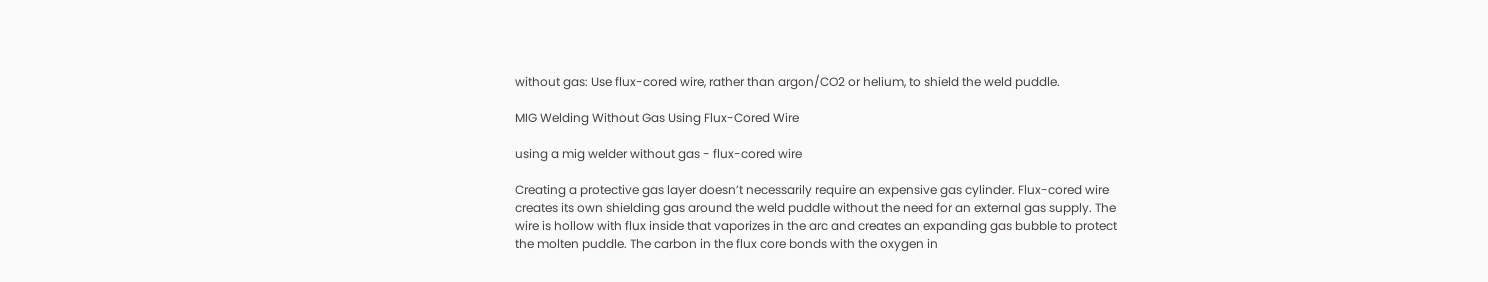without gas: Use flux-cored wire, rather than argon/CO2 or helium, to shield the weld puddle.

MIG Welding Without Gas Using Flux-Cored Wire

using a mig welder without gas - flux-cored wire

Creating a protective gas layer doesn’t necessarily require an expensive gas cylinder. Flux-cored wire creates its own shielding gas around the weld puddle without the need for an external gas supply. The wire is hollow with flux inside that vaporizes in the arc and creates an expanding gas bubble to protect the molten puddle. The carbon in the flux core bonds with the oxygen in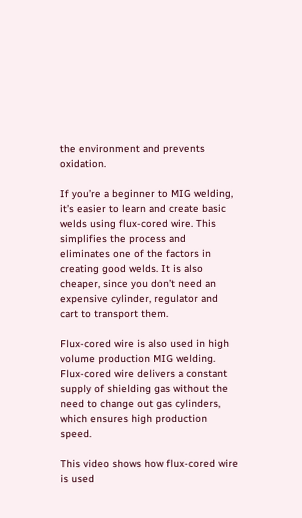the environment and prevents oxidation.

If you’re a beginner to MIG welding, it’s easier to learn and create basic welds using flux-cored wire. This simplifies the process and eliminates one of the factors in creating good welds. It is also cheaper, since you don’t need an expensive cylinder, regulator and cart to transport them.

Flux-cored wire is also used in high volume production MIG welding. Flux-cored wire delivers a constant supply of shielding gas without the need to change out gas cylinders, which ensures high production speed.

This video shows how flux-cored wire is used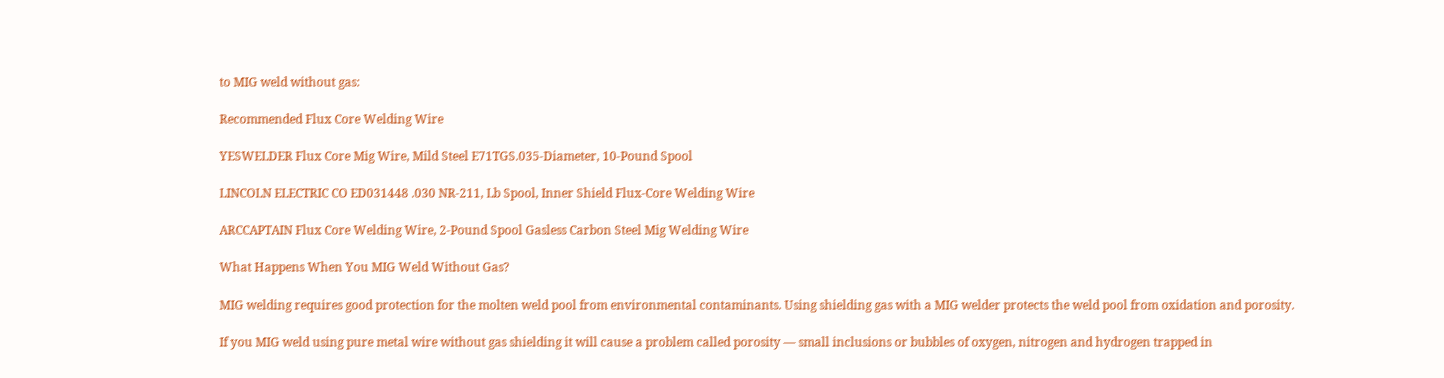to MIG weld without gas:

Recommended Flux Core Welding Wire

YESWELDER Flux Core Mig Wire, Mild Steel E71TGS.035-Diameter, 10-Pound Spool

LINCOLN ELECTRIC CO ED031448 .030 NR-211, Lb Spool, Inner Shield Flux-Core Welding Wire

ARCCAPTAIN Flux Core Welding Wire, 2-Pound Spool Gasless Carbon Steel Mig Welding Wire

What Happens When You MIG Weld Without Gas?

MIG welding requires good protection for the molten weld pool from environmental contaminants. Using shielding gas with a MIG welder protects the weld pool from oxidation and porosity.

If you MIG weld using pure metal wire without gas shielding it will cause a problem called porosity — small inclusions or bubbles of oxygen, nitrogen and hydrogen trapped in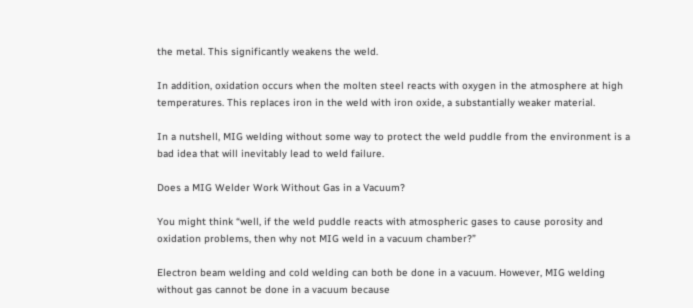the metal. This significantly weakens the weld.

In addition, oxidation occurs when the molten steel reacts with oxygen in the atmosphere at high temperatures. This replaces iron in the weld with iron oxide, a substantially weaker material.

In a nutshell, MIG welding without some way to protect the weld puddle from the environment is a bad idea that will inevitably lead to weld failure.

Does a MIG Welder Work Without Gas in a Vacuum?

You might think “well, if the weld puddle reacts with atmospheric gases to cause porosity and oxidation problems, then why not MIG weld in a vacuum chamber?”

Electron beam welding and cold welding can both be done in a vacuum. However, MIG welding without gas cannot be done in a vacuum because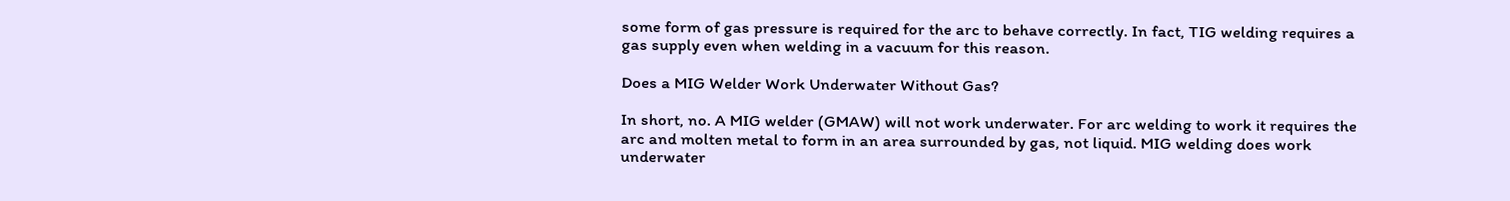some form of gas pressure is required for the arc to behave correctly. In fact, TIG welding requires a gas supply even when welding in a vacuum for this reason.

Does a MIG Welder Work Underwater Without Gas?

In short, no. A MIG welder (GMAW) will not work underwater. For arc welding to work it requires the arc and molten metal to form in an area surrounded by gas, not liquid. MIG welding does work underwater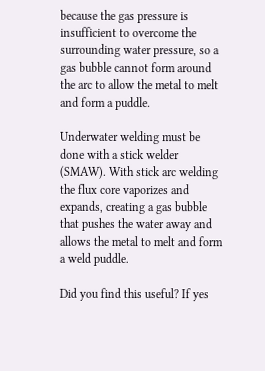because the gas pressure is insufficient to overcome the surrounding water pressure, so a gas bubble cannot form around the arc to allow the metal to melt and form a puddle.

Underwater welding must be done with a stick welder (SMAW). With stick arc welding the flux core vaporizes and expands, creating a gas bubble that pushes the water away and allows the metal to melt and form a weld puddle.

Did you find this useful? If yes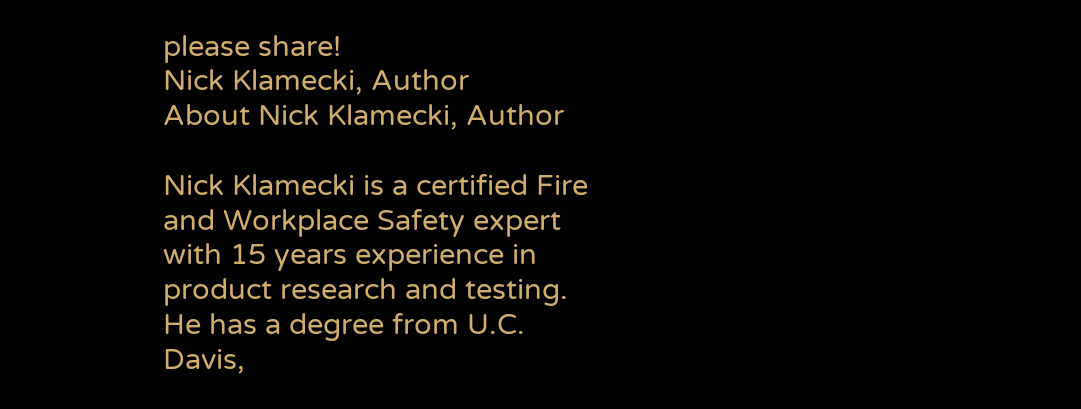please share!
Nick Klamecki, Author
About Nick Klamecki, Author

Nick Klamecki is a certified Fire and Workplace Safety expert with 15 years experience in product research and testing. He has a degree from U.C. Davis,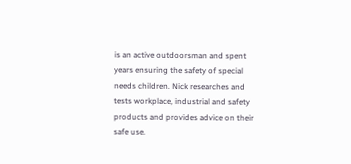is an active outdoorsman and spent years ensuring the safety of special needs children. Nick researches and tests workplace, industrial and safety products and provides advice on their safe use.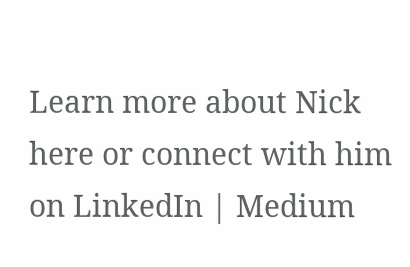Learn more about Nick here or connect with him on LinkedIn | Medium